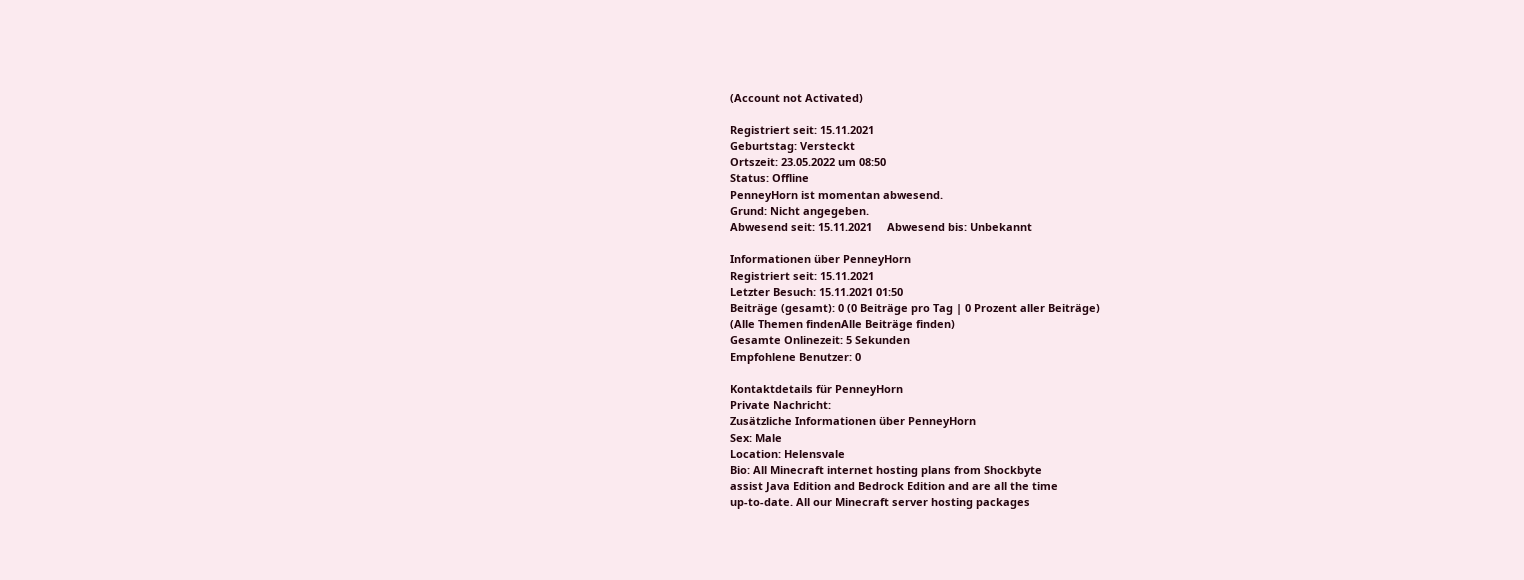(Account not Activated)

Registriert seit: 15.11.2021
Geburtstag: Versteckt
Ortszeit: 23.05.2022 um 08:50
Status: Offline
PenneyHorn ist momentan abwesend.
Grund: Nicht angegeben.
Abwesend seit: 15.11.2021     Abwesend bis: Unbekannt

Informationen über PenneyHorn
Registriert seit: 15.11.2021
Letzter Besuch: 15.11.2021 01:50
Beiträge (gesamt): 0 (0 Beiträge pro Tag | 0 Prozent aller Beiträge)
(Alle Themen findenAlle Beiträge finden)
Gesamte Onlinezeit: 5 Sekunden
Empfohlene Benutzer: 0

Kontaktdetails für PenneyHorn
Private Nachricht:
Zusätzliche Informationen über PenneyHorn
Sex: Male
Location: Helensvale
Bio: All Minecraft internet hosting plans from Shockbyte
assist Java Edition and Bedrock Edition and are all the time
up-to-date. All our Minecraft server hosting packages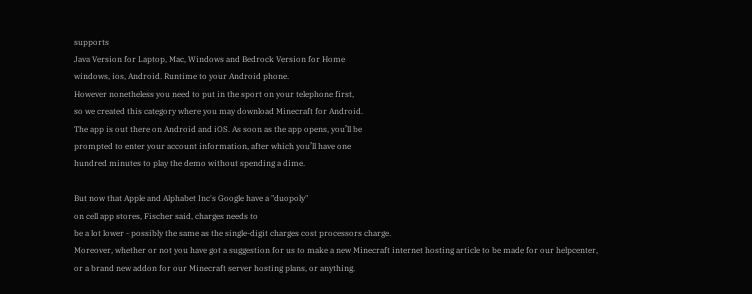supports
Java Version for Laptop, Mac, Windows and Bedrock Version for Home
windows, ios, Android. Runtime to your Android phone.
However nonetheless you need to put in the sport on your telephone first,
so we created this category where you may download Minecraft for Android.
The app is out there on Android and iOS. As soon as the app opens, you’ll be
prompted to enter your account information, after which you’ll have one
hundred minutes to play the demo without spending a dime.

But now that Apple and Alphabet Inc's Google have a "duopoly"
on cell app stores, Fischer said, charges needs to
be a lot lower - possibly the same as the single-digit charges cost processors charge.
Moreover, whether or not you have got a suggestion for us to make a new Minecraft internet hosting article to be made for our helpcenter,
or a brand new addon for our Minecraft server hosting plans, or anything.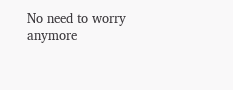No need to worry anymore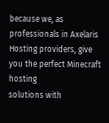because we, as professionals in Axelaris Hosting providers, give you the perfect Minecraft hosting
solutions with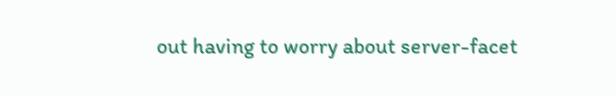out having to worry about server-facet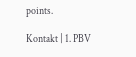points.

Kontakt | 1. PBV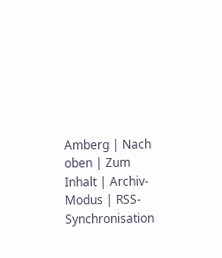Amberg | Nach oben | Zum Inhalt | Archiv-Modus | RSS-Synchronisation